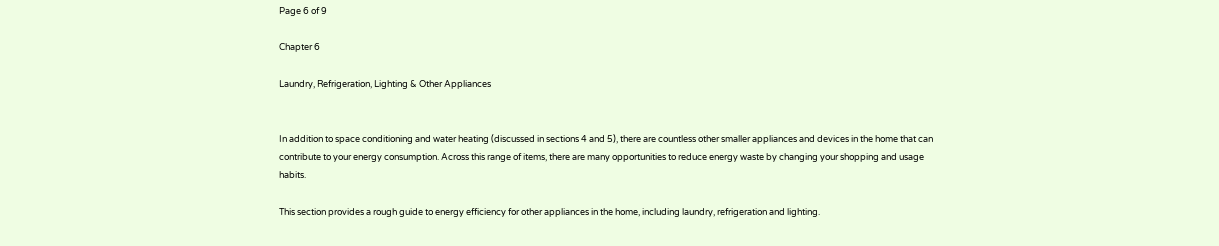Page 6 of 9

Chapter 6

Laundry, Refrigeration, Lighting & Other Appliances


In addition to space conditioning and water heating (discussed in sections 4 and 5), there are countless other smaller appliances and devices in the home that can contribute to your energy consumption. Across this range of items, there are many opportunities to reduce energy waste by changing your shopping and usage habits.

This section provides a rough guide to energy efficiency for other appliances in the home, including laundry, refrigeration and lighting.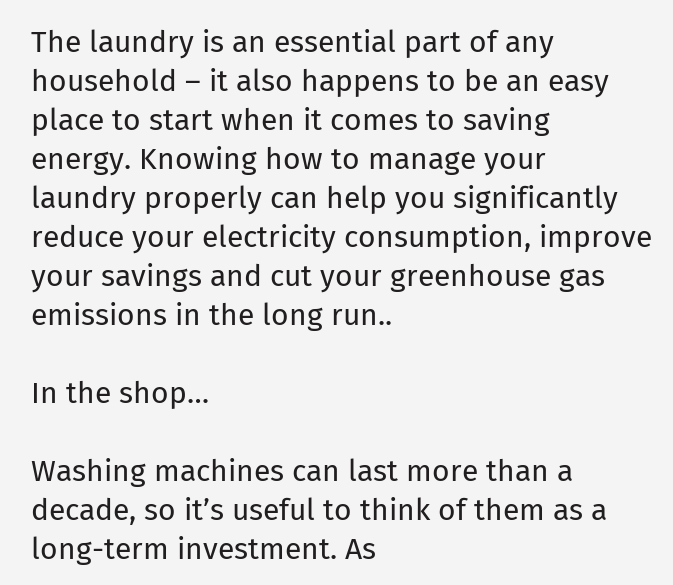The laundry is an essential part of any household – it also happens to be an easy place to start when it comes to saving energy. Knowing how to manage your laundry properly can help you significantly reduce your electricity consumption, improve your savings and cut your greenhouse gas emissions in the long run..

In the shop…

Washing machines can last more than a decade, so it’s useful to think of them as a long-term investment. As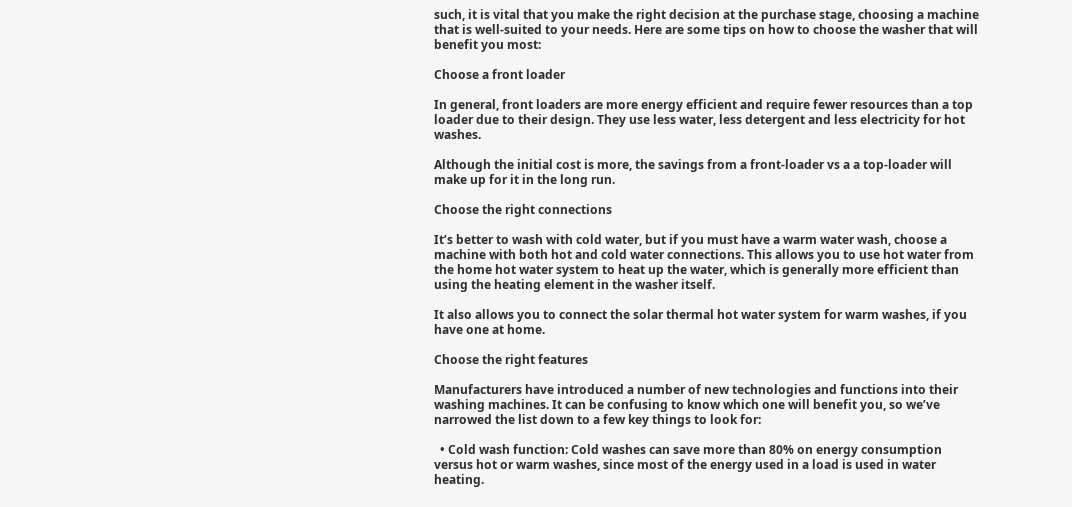such, it is vital that you make the right decision at the purchase stage, choosing a machine that is well-suited to your needs. Here are some tips on how to choose the washer that will benefit you most:

Choose a front loader

In general, front loaders are more energy efficient and require fewer resources than a top loader due to their design. They use less water, less detergent and less electricity for hot washes.

Although the initial cost is more, the savings from a front-loader vs a a top-loader will make up for it in the long run.

Choose the right connections

It’s better to wash with cold water, but if you must have a warm water wash, choose a machine with both hot and cold water connections. This allows you to use hot water from the home hot water system to heat up the water, which is generally more efficient than using the heating element in the washer itself.

It also allows you to connect the solar thermal hot water system for warm washes, if you have one at home.

Choose the right features

Manufacturers have introduced a number of new technologies and functions into their washing machines. It can be confusing to know which one will benefit you, so we’ve narrowed the list down to a few key things to look for:

  • Cold wash function: Cold washes can save more than 80% on energy consumption versus hot or warm washes, since most of the energy used in a load is used in water heating.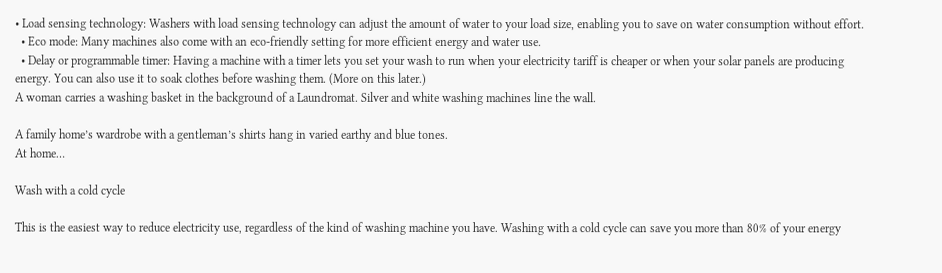• Load sensing technology: Washers with load sensing technology can adjust the amount of water to your load size, enabling you to save on water consumption without effort.
  • Eco mode: Many machines also come with an eco-friendly setting for more efficient energy and water use.
  • Delay or programmable timer: Having a machine with a timer lets you set your wash to run when your electricity tariff is cheaper or when your solar panels are producing energy. You can also use it to soak clothes before washing them. (More on this later.)
A woman carries a washing basket in the background of a Laundromat. Silver and white washing machines line the wall.

A family home’s wardrobe with a gentleman’s shirts hang in varied earthy and blue tones.
At home…

Wash with a cold cycle

This is the easiest way to reduce electricity use, regardless of the kind of washing machine you have. Washing with a cold cycle can save you more than 80% of your energy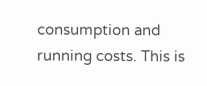consumption and running costs. This is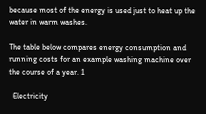because most of the energy is used just to heat up the water in warm washes.

The table below compares energy consumption and running costs for an example washing machine over the course of a year. 1

  Electricity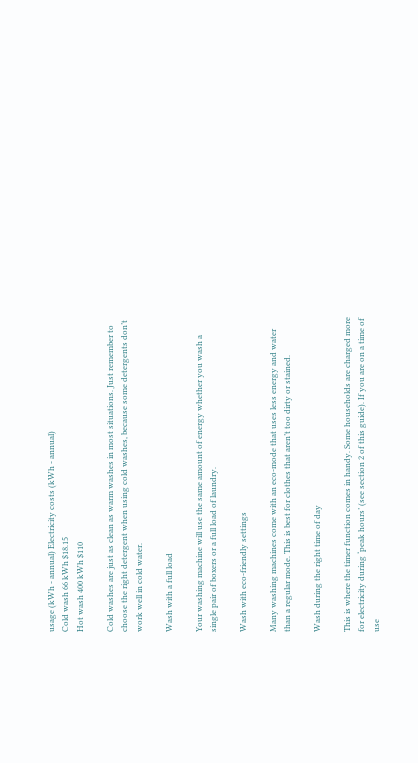usage (kWh - annual) Electricity costs (kWh - annual)
Cold wash 66 kWh $18.15
Hot wash 400 kWh $110

Cold washes are just as clean as warm washes in most situations. Just remember to choose the right detergent when using cold washes, because some detergents don’t work well in cold water.

Wash with a full load

Your washing machine will use the same amount of energy whether you wash a single pair of boxers or a full load of laundry.

Wash with eco-friendly settings

Many washing machines come with an eco-mode that uses less energy and water than a regular mode. This is best for clothes that aren’t too dirty or stained.

Wash during the right time of day

This is where the timer function comes in handy. Some households are charged more for electricity during ‘peak hours’ (see section 2 of this guide). If you are on a time of use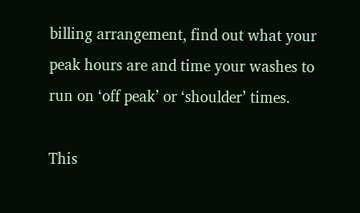billing arrangement, find out what your peak hours are and time your washes to run on ‘off peak’ or ‘shoulder’ times.

This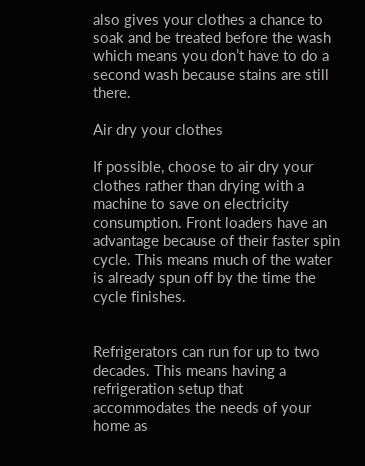also gives your clothes a chance to soak and be treated before the wash which means you don’t have to do a second wash because stains are still there.

Air dry your clothes

If possible, choose to air dry your clothes rather than drying with a machine to save on electricity consumption. Front loaders have an advantage because of their faster spin cycle. This means much of the water is already spun off by the time the cycle finishes.


Refrigerators can run for up to two decades. This means having a refrigeration setup that accommodates the needs of your home as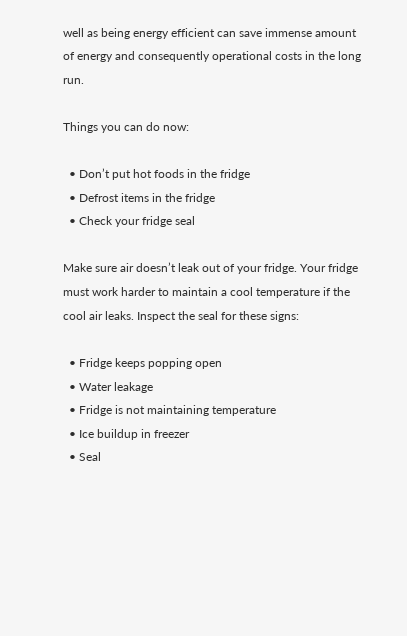well as being energy efficient can save immense amount of energy and consequently operational costs in the long run.

Things you can do now:

  • Don’t put hot foods in the fridge
  • Defrost items in the fridge
  • Check your fridge seal

Make sure air doesn’t leak out of your fridge. Your fridge must work harder to maintain a cool temperature if the cool air leaks. Inspect the seal for these signs:

  • Fridge keeps popping open
  • Water leakage
  • Fridge is not maintaining temperature
  • Ice buildup in freezer
  • Seal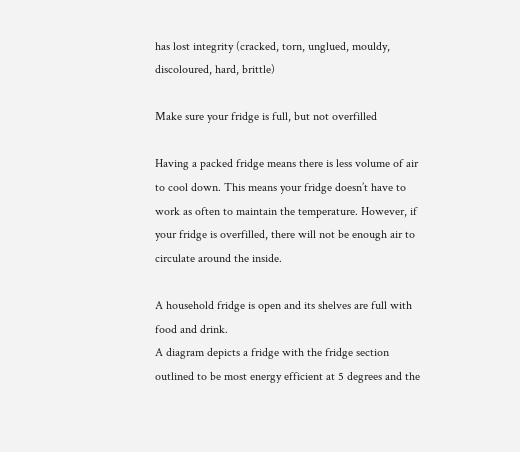has lost integrity (cracked, torn, unglued, mouldy, discoloured, hard, brittle)

Make sure your fridge is full, but not overfilled

Having a packed fridge means there is less volume of air to cool down. This means your fridge doesn’t have to work as often to maintain the temperature. However, if your fridge is overfilled, there will not be enough air to circulate around the inside.

A household fridge is open and its shelves are full with food and drink.
A diagram depicts a fridge with the fridge section outlined to be most energy efficient at 5 degrees and the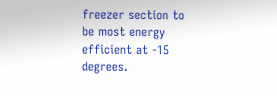freezer section to be most energy efficient at -15 degrees.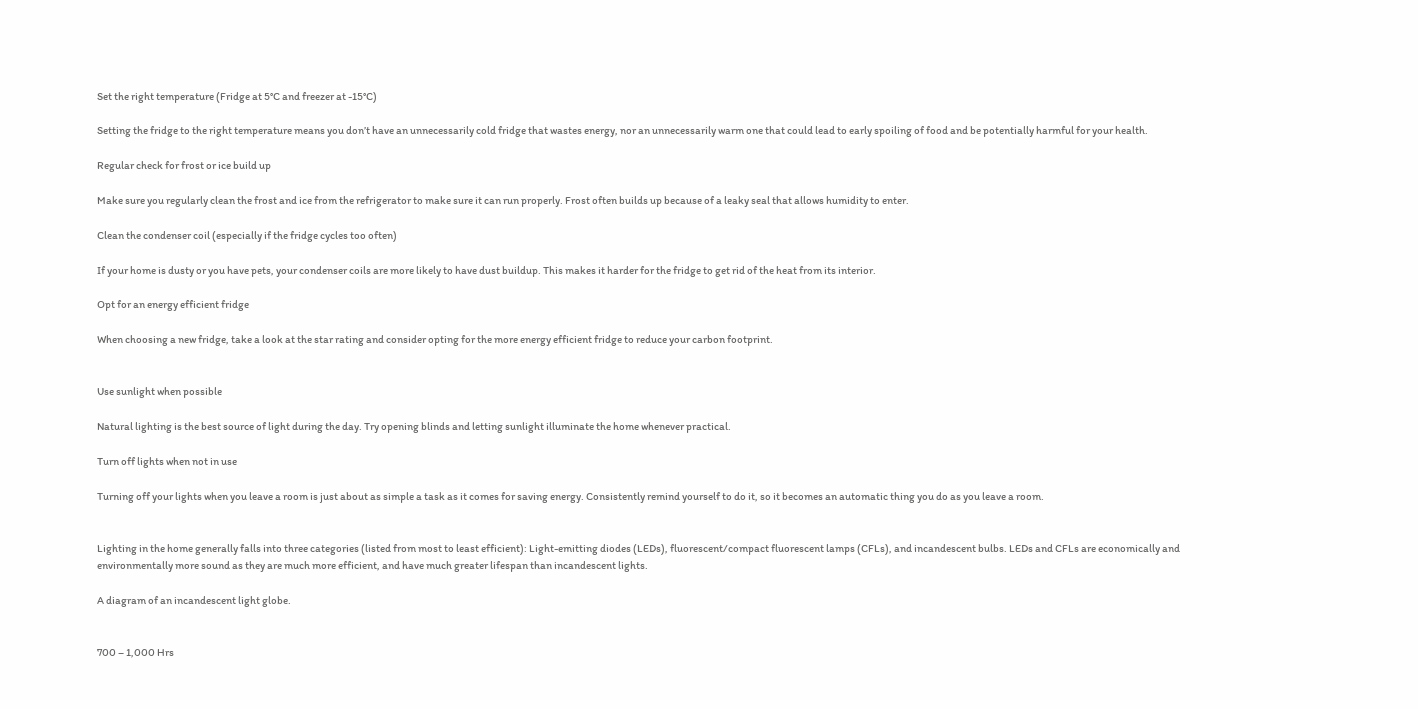Set the right temperature (Fridge at 5°C and freezer at -15°C)

Setting the fridge to the right temperature means you don’t have an unnecessarily cold fridge that wastes energy, nor an unnecessarily warm one that could lead to early spoiling of food and be potentially harmful for your health.

Regular check for frost or ice build up

Make sure you regularly clean the frost and ice from the refrigerator to make sure it can run properly. Frost often builds up because of a leaky seal that allows humidity to enter.

Clean the condenser coil (especially if the fridge cycles too often)

If your home is dusty or you have pets, your condenser coils are more likely to have dust buildup. This makes it harder for the fridge to get rid of the heat from its interior.

Opt for an energy efficient fridge

When choosing a new fridge, take a look at the star rating and consider opting for the more energy efficient fridge to reduce your carbon footprint.


Use sunlight when possible

Natural lighting is the best source of light during the day. Try opening blinds and letting sunlight illuminate the home whenever practical.

Turn off lights when not in use

Turning off your lights when you leave a room is just about as simple a task as it comes for saving energy. Consistently remind yourself to do it, so it becomes an automatic thing you do as you leave a room.


Lighting in the home generally falls into three categories (listed from most to least efficient): Light-emitting diodes (LEDs), fluorescent/compact fluorescent lamps (CFLs), and incandescent bulbs. LEDs and CFLs are economically and environmentally more sound as they are much more efficient, and have much greater lifespan than incandescent lights.

A diagram of an incandescent light globe.


700 – 1,000 Hrs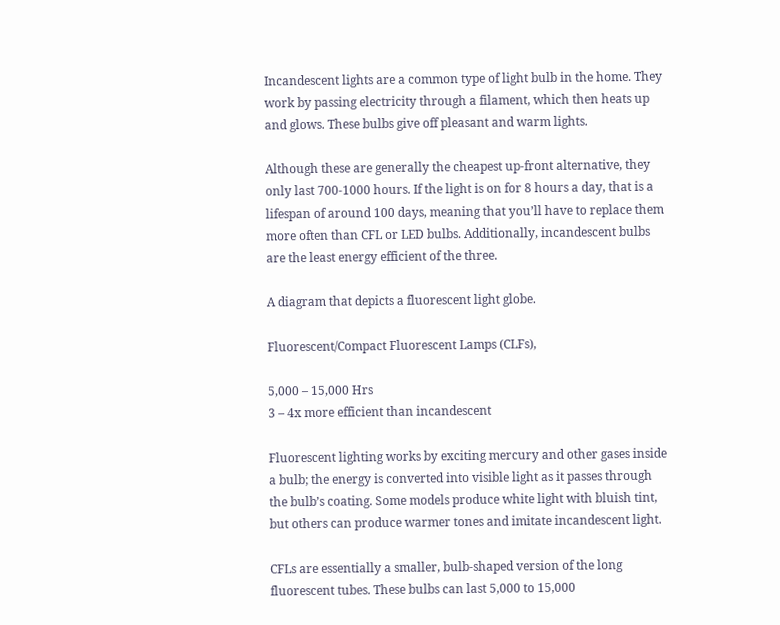Incandescent lights are a common type of light bulb in the home. They work by passing electricity through a filament, which then heats up and glows. These bulbs give off pleasant and warm lights.

Although these are generally the cheapest up-front alternative, they only last 700-1000 hours. If the light is on for 8 hours a day, that is a lifespan of around 100 days, meaning that you’ll have to replace them more often than CFL or LED bulbs. Additionally, incandescent bulbs are the least energy efficient of the three.

A diagram that depicts a fluorescent light globe.

Fluorescent/Compact Fluorescent Lamps (CLFs),

5,000 – 15,000 Hrs
3 – 4x more efficient than incandescent

Fluorescent lighting works by exciting mercury and other gases inside a bulb; the energy is converted into visible light as it passes through the bulb’s coating. Some models produce white light with bluish tint, but others can produce warmer tones and imitate incandescent light.

CFLs are essentially a smaller, bulb-shaped version of the long fluorescent tubes. These bulbs can last 5,000 to 15,000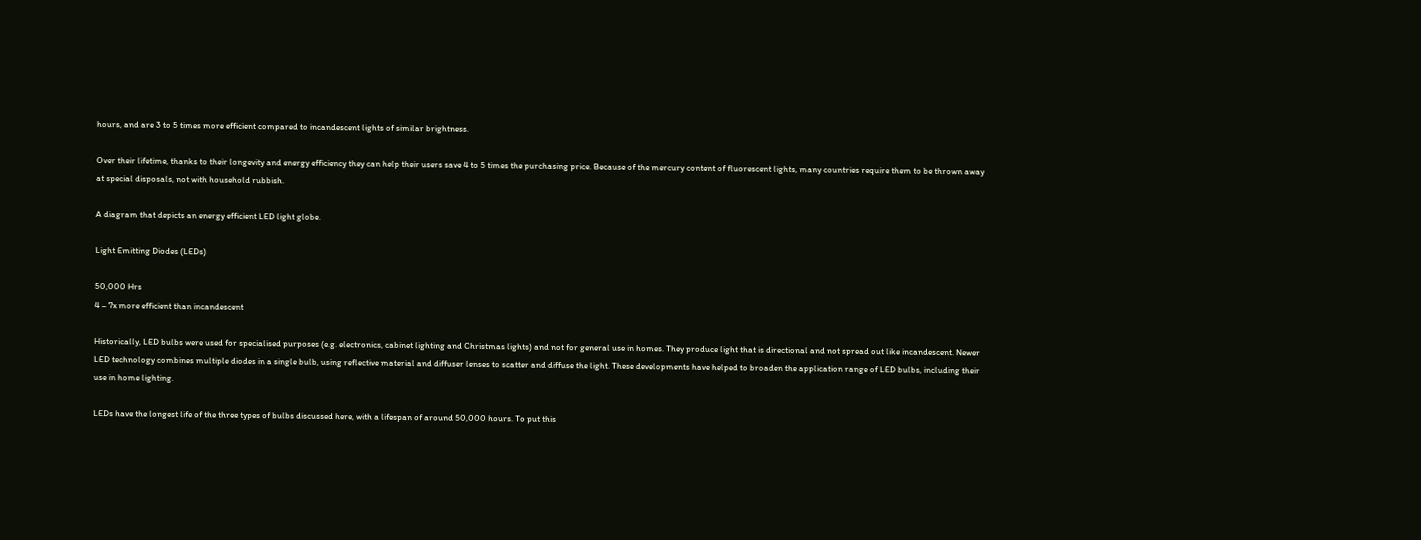hours, and are 3 to 5 times more efficient compared to incandescent lights of similar brightness.

Over their lifetime, thanks to their longevity and energy efficiency they can help their users save 4 to 5 times the purchasing price. Because of the mercury content of fluorescent lights, many countries require them to be thrown away at special disposals, not with household rubbish.

A diagram that depicts an energy efficient LED light globe.

Light Emitting Diodes (LEDs)

50,000 Hrs
4 – 7x more efficient than incandescent

Historically, LED bulbs were used for specialised purposes (e.g. electronics, cabinet lighting and Christmas lights) and not for general use in homes. They produce light that is directional and not spread out like incandescent. Newer LED technology combines multiple diodes in a single bulb, using reflective material and diffuser lenses to scatter and diffuse the light. These developments have helped to broaden the application range of LED bulbs, including their use in home lighting.

LEDs have the longest life of the three types of bulbs discussed here, with a lifespan of around 50,000 hours. To put this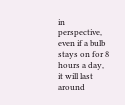in perspective, even if a bulb stays on for 8 hours a day, it will last around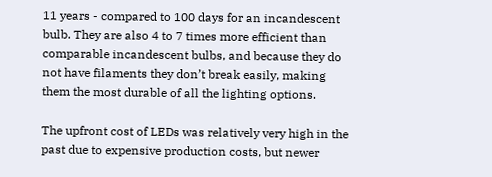11 years - compared to 100 days for an incandescent bulb. They are also 4 to 7 times more efficient than comparable incandescent bulbs, and because they do not have filaments they don’t break easily, making them the most durable of all the lighting options.

The upfront cost of LEDs was relatively very high in the past due to expensive production costs, but newer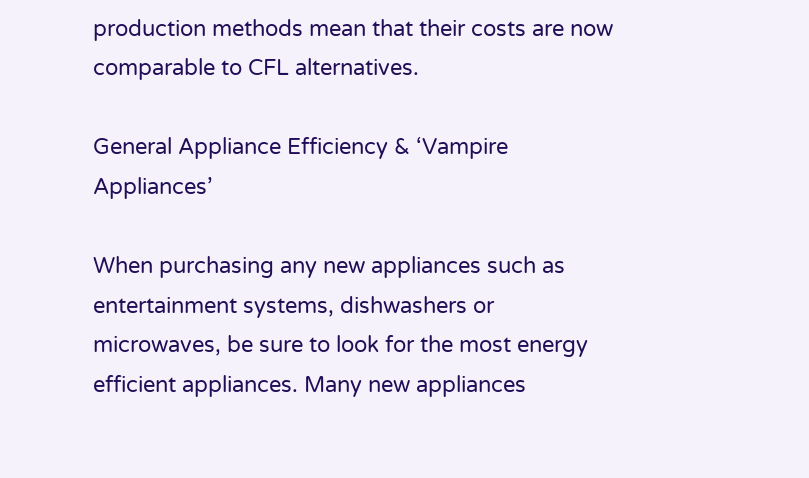production methods mean that their costs are now comparable to CFL alternatives.

General Appliance Efficiency & ‘Vampire Appliances’

When purchasing any new appliances such as entertainment systems, dishwashers or microwaves, be sure to look for the most energy efficient appliances. Many new appliances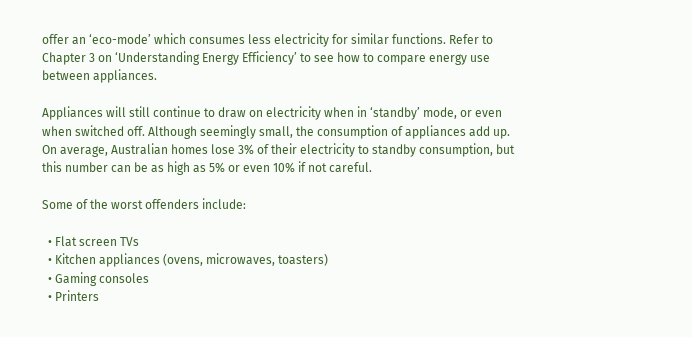offer an ‘eco-mode’ which consumes less electricity for similar functions. Refer to Chapter 3 on ‘Understanding Energy Efficiency’ to see how to compare energy use between appliances.

Appliances will still continue to draw on electricity when in ‘standby’ mode, or even when switched off. Although seemingly small, the consumption of appliances add up. On average, Australian homes lose 3% of their electricity to standby consumption, but this number can be as high as 5% or even 10% if not careful.

Some of the worst offenders include:

  • Flat screen TVs
  • Kitchen appliances (ovens, microwaves, toasters)
  • Gaming consoles
  • Printers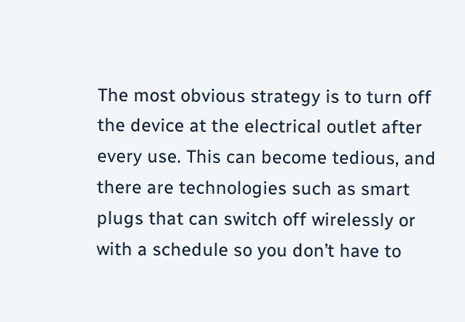The most obvious strategy is to turn off the device at the electrical outlet after every use. This can become tedious, and there are technologies such as smart plugs that can switch off wirelessly or with a schedule so you don’t have to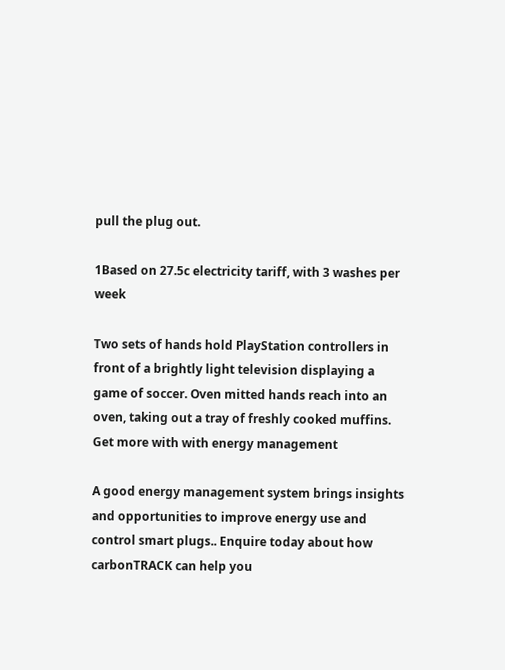pull the plug out.

1Based on 27.5c electricity tariff, with 3 washes per week

Two sets of hands hold PlayStation controllers in front of a brightly light television displaying a game of soccer. Oven mitted hands reach into an oven, taking out a tray of freshly cooked muffins.
Get more with with energy management

A good energy management system brings insights and opportunities to improve energy use and control smart plugs.. Enquire today about how carbonTRACK can help you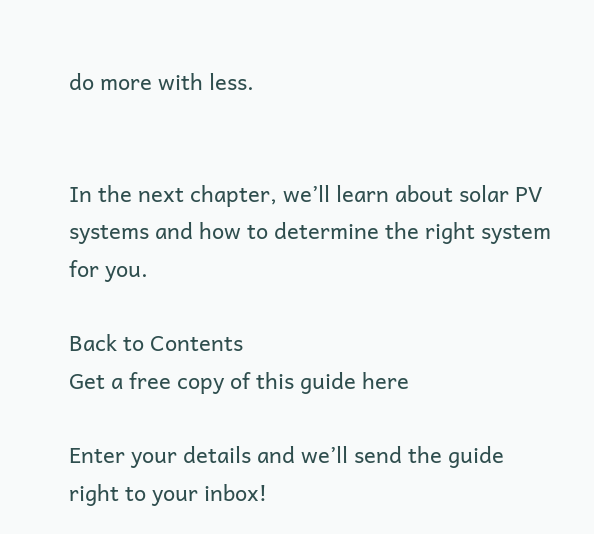do more with less.


In the next chapter, we’ll learn about solar PV systems and how to determine the right system for you.

Back to Contents
Get a free copy of this guide here

Enter your details and we’ll send the guide right to your inbox!